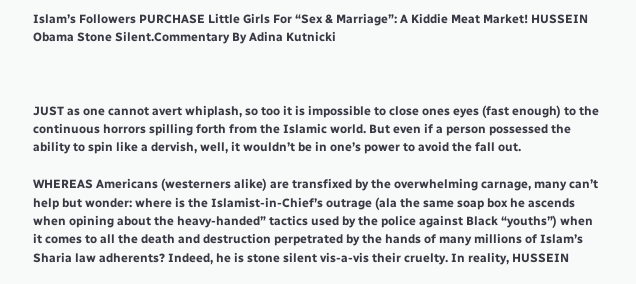Islam’s Followers PURCHASE Little Girls For “Sex & Marriage”: A Kiddie Meat Market! HUSSEIN Obama Stone Silent.Commentary By Adina Kutnicki



JUST as one cannot avert whiplash, so too it is impossible to close ones eyes (fast enough) to the continuous horrors spilling forth from the Islamic world. But even if a person possessed the ability to spin like a dervish, well, it wouldn’t be in one’s power to avoid the fall out.

WHEREAS Americans (westerners alike) are transfixed by the overwhelming carnage, many can’t help but wonder: where is the Islamist-in-Chief’s outrage (ala the same soap box he ascends when opining about the heavy-handed” tactics used by the police against Black “youths”) when it comes to all the death and destruction perpetrated by the hands of many millions of Islam’s Sharia law adherents? Indeed, he is stone silent vis-a-vis their cruelty. In reality, HUSSEIN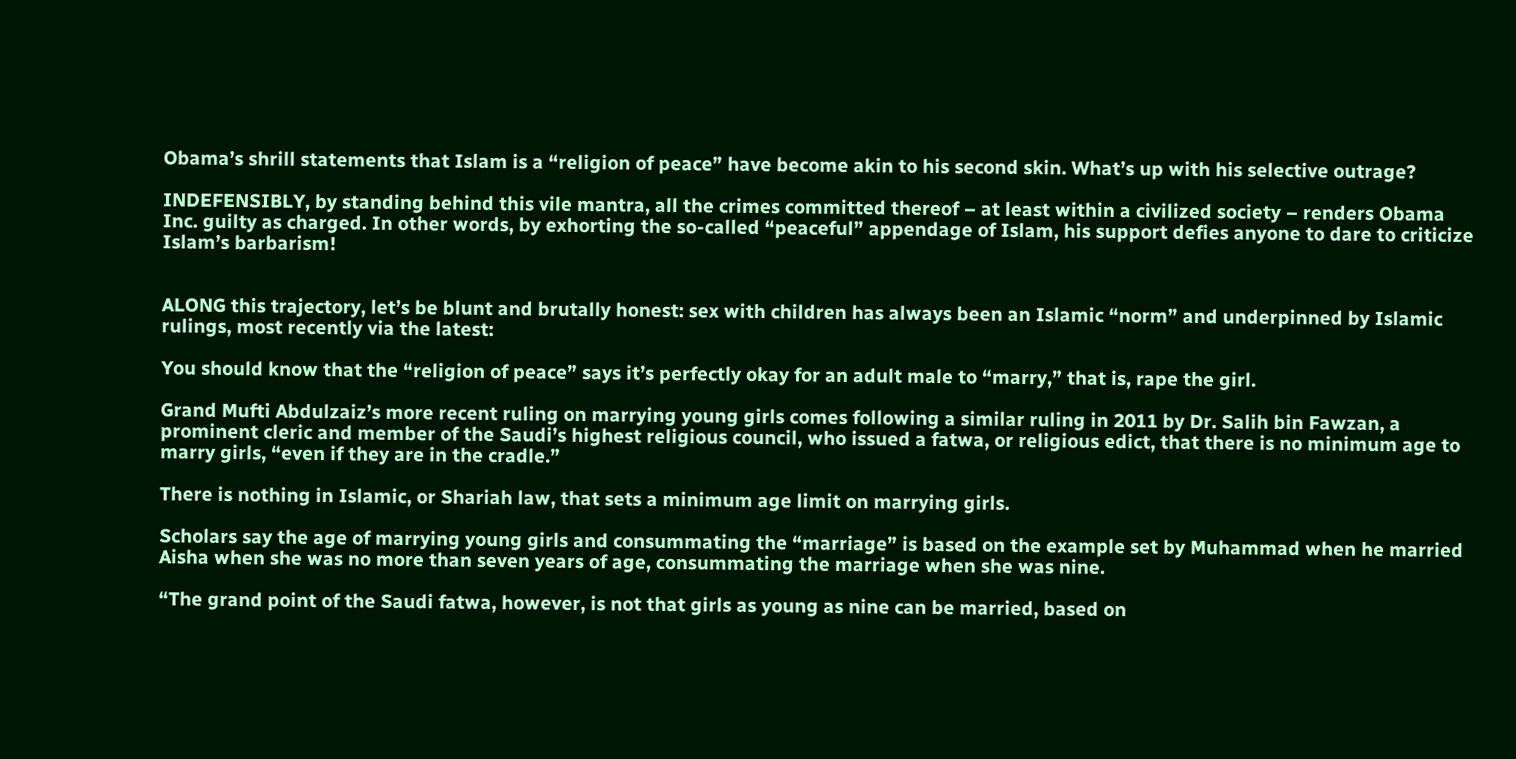Obama’s shrill statements that Islam is a “religion of peace” have become akin to his second skin. What’s up with his selective outrage?

INDEFENSIBLY, by standing behind this vile mantra, all the crimes committed thereof – at least within a civilized society – renders Obama Inc. guilty as charged. In other words, by exhorting the so-called “peaceful” appendage of Islam, his support defies anyone to dare to criticize Islam’s barbarism!


ALONG this trajectory, let’s be blunt and brutally honest: sex with children has always been an Islamic “norm” and underpinned by Islamic rulings, most recently via the latest:

You should know that the “religion of peace” says it’s perfectly okay for an adult male to “marry,” that is, rape the girl.

Grand Mufti Abdulzaiz’s more recent ruling on marrying young girls comes following a similar ruling in 2011 by Dr. Salih bin Fawzan, a prominent cleric and member of the Saudi’s highest religious council, who issued a fatwa, or religious edict, that there is no minimum age to marry girls, “even if they are in the cradle.”

There is nothing in Islamic, or Shariah law, that sets a minimum age limit on marrying girls.

Scholars say the age of marrying young girls and consummating the “marriage” is based on the example set by Muhammad when he married Aisha when she was no more than seven years of age, consummating the marriage when she was nine.

“The grand point of the Saudi fatwa, however, is not that girls as young as nine can be married, based on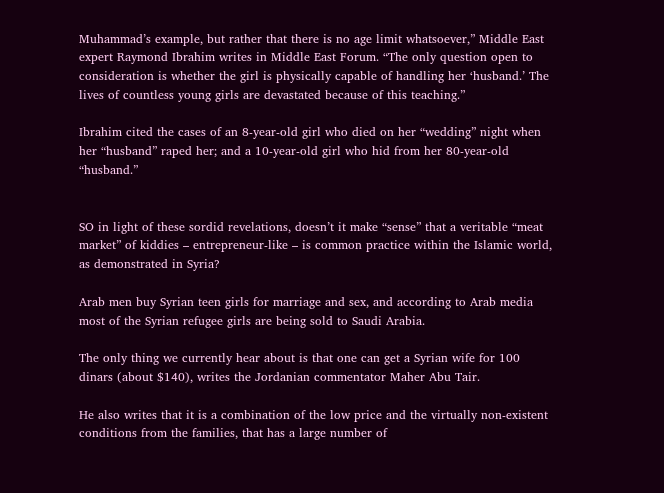Muhammad’s example, but rather that there is no age limit whatsoever,” Middle East expert Raymond Ibrahim writes in Middle East Forum. “The only question open to consideration is whether the girl is physically capable of handling her ‘husband.’ The lives of countless young girls are devastated because of this teaching.”

Ibrahim cited the cases of an 8-year-old girl who died on her “wedding” night when her “husband” raped her; and a 10-year-old girl who hid from her 80-year-old “husband.”


SO in light of these sordid revelations, doesn’t it make “sense” that a veritable “meat market” of kiddies – entrepreneur-like – is common practice within the Islamic world, as demonstrated in Syria?

Arab men buy Syrian teen girls for marriage and sex, and according to Arab media most of the Syrian refugee girls are being sold to Saudi Arabia.

The only thing we currently hear about is that one can get a Syrian wife for 100 dinars (about $140), writes the Jordanian commentator Maher Abu Tair.

He also writes that it is a combination of the low price and the virtually non-existent conditions from the families, that has a large number of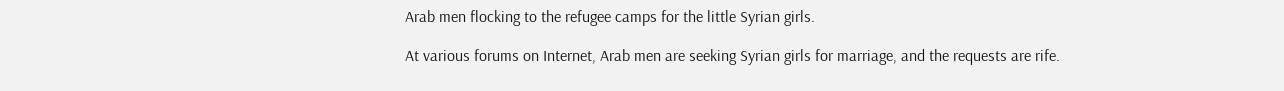Arab men flocking to the refugee camps for the little Syrian girls.

At various forums on Internet, Arab men are seeking Syrian girls for marriage, and the requests are rife.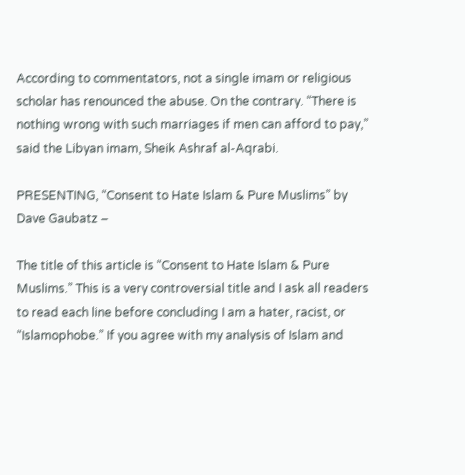According to commentators, not a single imam or religious scholar has renounced the abuse. On the contrary. “There is nothing wrong with such marriages if men can afford to pay,” said the Libyan imam, Sheik Ashraf al-Aqrabi.

PRESENTING, “Consent to Hate Islam & Pure Muslims” by Dave Gaubatz –

The title of this article is “Consent to Hate Islam & Pure Muslims.” This is a very controversial title and I ask all readers to read each line before concluding I am a hater, racist, or “Islamophobe.” If you agree with my analysis of Islam and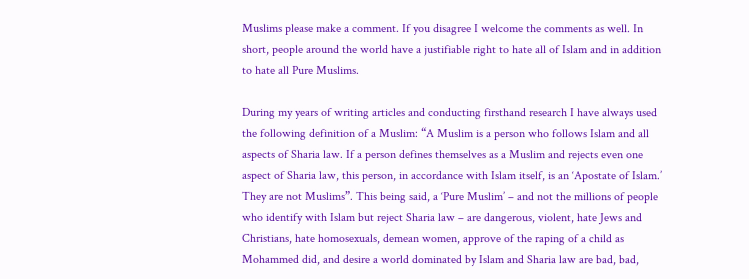Muslims please make a comment. If you disagree I welcome the comments as well. In short, people around the world have a justifiable right to hate all of Islam and in addition to hate all Pure Muslims.

During my years of writing articles and conducting firsthand research I have always used the following definition of a Muslim: “A Muslim is a person who follows Islam and all aspects of Sharia law. If a person defines themselves as a Muslim and rejects even one aspect of Sharia law, this person, in accordance with Islam itself, is an ‘Apostate of Islam.’ They are not Muslims”. This being said, a ‘Pure Muslim’ – and not the millions of people who identify with Islam but reject Sharia law – are dangerous, violent, hate Jews and Christians, hate homosexuals, demean women, approve of the raping of a child as Mohammed did, and desire a world dominated by Islam and Sharia law are bad, bad,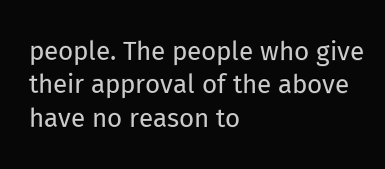people. The people who give their approval of the above have no reason to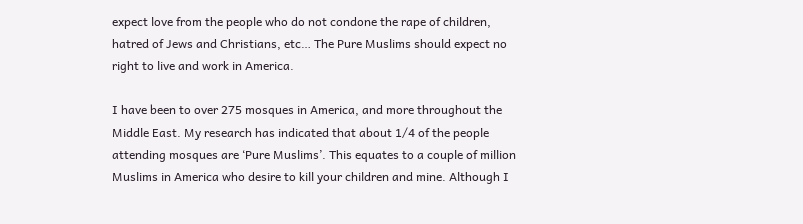expect love from the people who do not condone the rape of children, hatred of Jews and Christians, etc… The Pure Muslims should expect no right to live and work in America.

I have been to over 275 mosques in America, and more throughout the Middle East. My research has indicated that about 1/4 of the people attending mosques are ‘Pure Muslims’. This equates to a couple of million Muslims in America who desire to kill your children and mine. Although I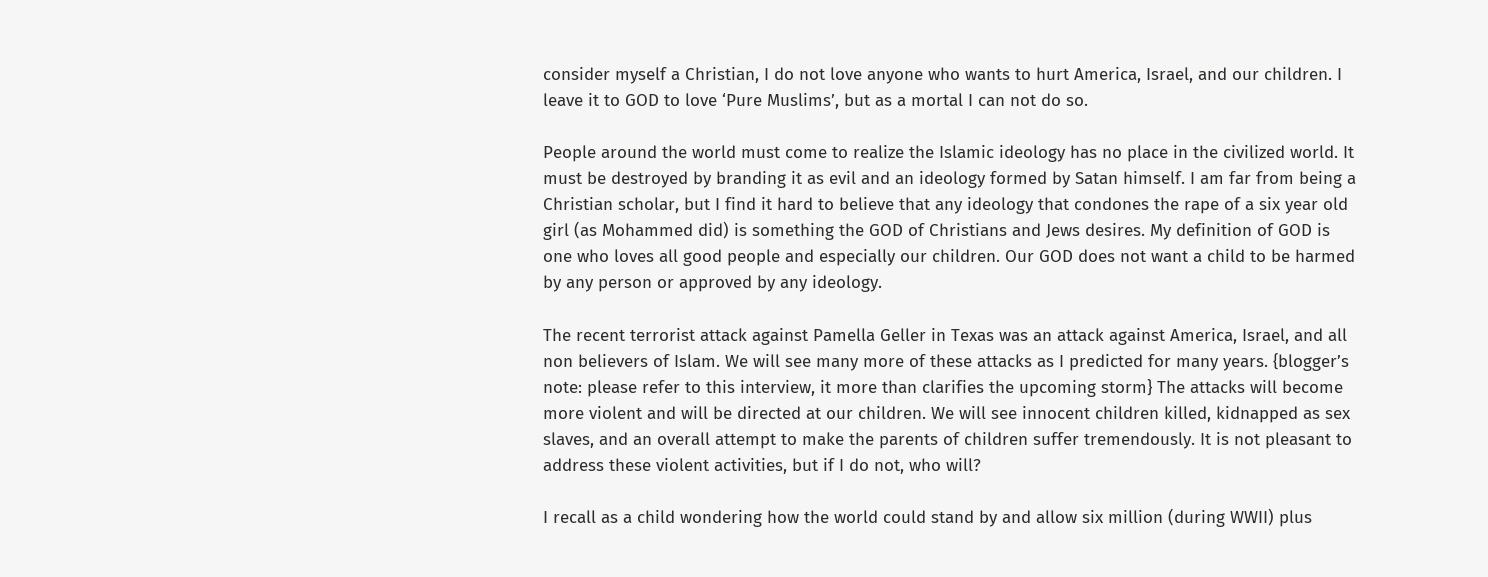consider myself a Christian, I do not love anyone who wants to hurt America, Israel, and our children. I leave it to GOD to love ‘Pure Muslims’, but as a mortal I can not do so.

People around the world must come to realize the Islamic ideology has no place in the civilized world. It must be destroyed by branding it as evil and an ideology formed by Satan himself. I am far from being a Christian scholar, but I find it hard to believe that any ideology that condones the rape of a six year old girl (as Mohammed did) is something the GOD of Christians and Jews desires. My definition of GOD is one who loves all good people and especially our children. Our GOD does not want a child to be harmed by any person or approved by any ideology.

The recent terrorist attack against Pamella Geller in Texas was an attack against America, Israel, and all non believers of Islam. We will see many more of these attacks as I predicted for many years. {blogger’s note: please refer to this interview, it more than clarifies the upcoming storm} The attacks will become more violent and will be directed at our children. We will see innocent children killed, kidnapped as sex slaves, and an overall attempt to make the parents of children suffer tremendously. It is not pleasant to address these violent activities, but if I do not, who will?

I recall as a child wondering how the world could stand by and allow six million (during WWII) plus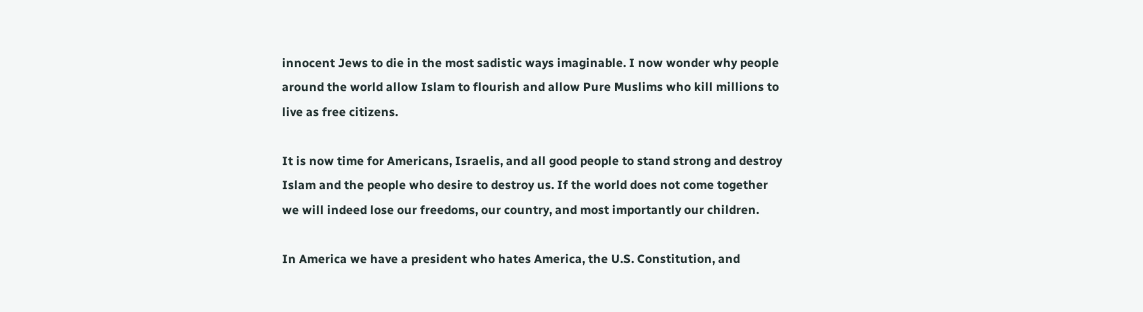innocent Jews to die in the most sadistic ways imaginable. I now wonder why people around the world allow Islam to flourish and allow Pure Muslims who kill millions to live as free citizens.

It is now time for Americans, Israelis, and all good people to stand strong and destroy Islam and the people who desire to destroy us. If the world does not come together we will indeed lose our freedoms, our country, and most importantly our children.

In America we have a president who hates America, the U.S. Constitution, and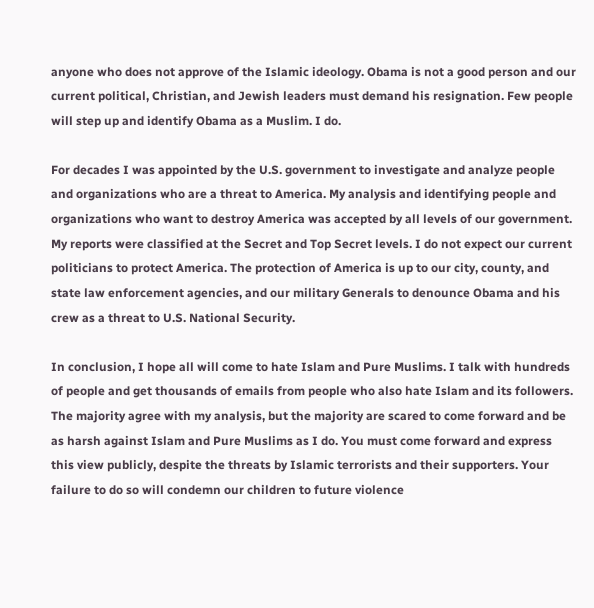anyone who does not approve of the Islamic ideology. Obama is not a good person and our current political, Christian, and Jewish leaders must demand his resignation. Few people will step up and identify Obama as a Muslim. I do.

For decades I was appointed by the U.S. government to investigate and analyze people and organizations who are a threat to America. My analysis and identifying people and organizations who want to destroy America was accepted by all levels of our government. My reports were classified at the Secret and Top Secret levels. I do not expect our current politicians to protect America. The protection of America is up to our city, county, and state law enforcement agencies, and our military Generals to denounce Obama and his crew as a threat to U.S. National Security.

In conclusion, I hope all will come to hate Islam and Pure Muslims. I talk with hundreds of people and get thousands of emails from people who also hate Islam and its followers. The majority agree with my analysis, but the majority are scared to come forward and be as harsh against Islam and Pure Muslims as I do. You must come forward and express this view publicly, despite the threats by Islamic terrorists and their supporters. Your failure to do so will condemn our children to future violence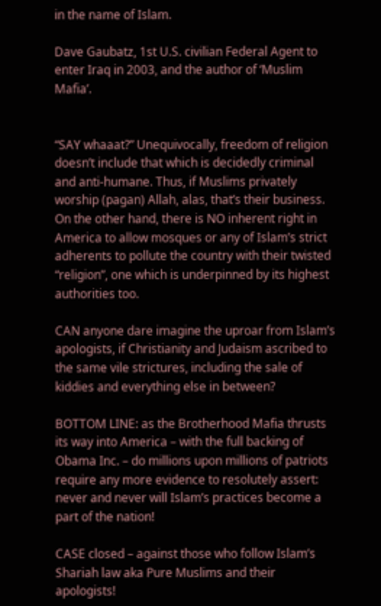in the name of Islam.

Dave Gaubatz, 1st U.S. civilian Federal Agent to enter Iraq in 2003, and the author of ‘Muslim Mafia’.


“SAY whaaat?” Unequivocally, freedom of religion doesn’t include that which is decidedly criminal and anti-humane. Thus, if Muslims privately worship (pagan) Allah, alas, that’s their business. On the other hand, there is NO inherent right in America to allow mosques or any of Islam’s strict adherents to pollute the country with their twisted “religion”, one which is underpinned by its highest authorities too.

CAN anyone dare imagine the uproar from Islam’s apologists, if Christianity and Judaism ascribed to the same vile strictures, including the sale of kiddies and everything else in between?

BOTTOM LINE: as the Brotherhood Mafia thrusts its way into America – with the full backing of Obama Inc. – do millions upon millions of patriots require any more evidence to resolutely assert: never and never will Islam’s practices become a part of the nation!

CASE closed – against those who follow Islam’s Shariah law aka Pure Muslims and their apologists!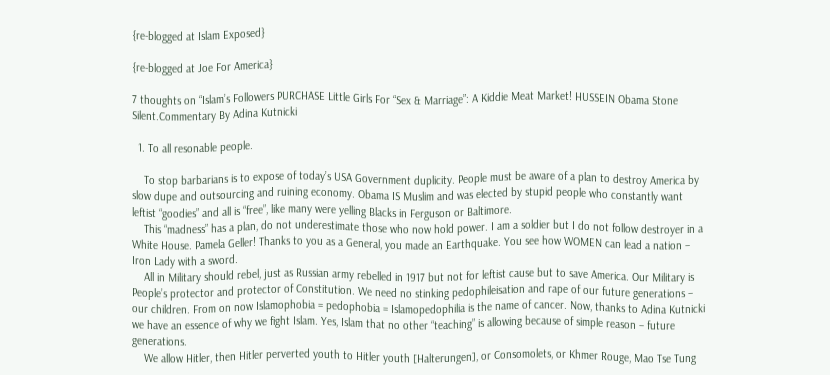{re-blogged at Islam Exposed}

{re-blogged at Joe For America}

7 thoughts on “Islam’s Followers PURCHASE Little Girls For “Sex & Marriage”: A Kiddie Meat Market! HUSSEIN Obama Stone Silent.Commentary By Adina Kutnicki

  1. To all resonable people.

    To stop barbarians is to expose of today’s USA Government duplicity. People must be aware of a plan to destroy America by slow dupe and outsourcing and ruining economy. Obama IS Muslim and was elected by stupid people who constantly want leftist “goodies” and all is “free”, like many were yelling Blacks in Ferguson or Baltimore.
    This “madness” has a plan, do not underestimate those who now hold power. I am a soldier but I do not follow destroyer in a White House. Pamela Geller! Thanks to you as a General, you made an Earthquake. You see how WOMEN can lead a nation – Iron Lady with a sword.
    All in Military should rebel, just as Russian army rebelled in 1917 but not for leftist cause but to save America. Our Military is People’s protector and protector of Constitution. We need no stinking pedophileisation and rape of our future generations – our children. From on now Islamophobia = pedophobia = Islamopedophilia is the name of cancer. Now, thanks to Adina Kutnicki we have an essence of why we fight Islam. Yes, Islam that no other “teaching” is allowing because of simple reason – future generations.
    We allow Hitler, then Hitler perverted youth to Hitler youth [Halterungen], or Consomolets, or Khmer Rouge, Mao Tse Tung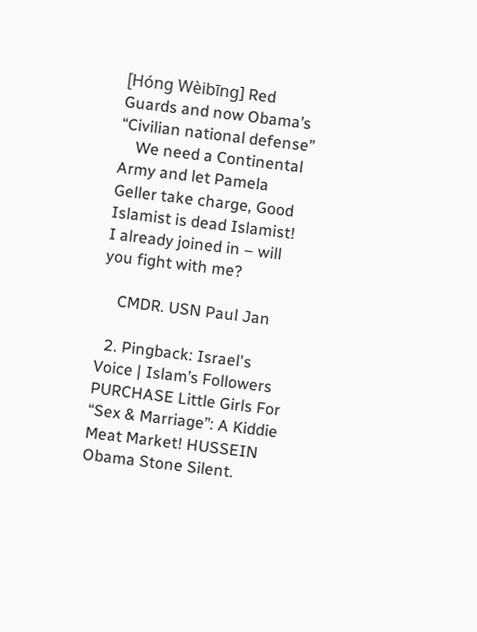[Hóng Wèibīng] Red Guards and now Obama’s “Civilian national defense”
    We need a Continental Army and let Pamela Geller take charge, Good Islamist is dead Islamist! I already joined in – will you fight with me?

    CMDR. USN Paul Jan

  2. Pingback: Israel's Voice | Islam’s Followers PURCHASE Little Girls For “Sex & Marriage”: A Kiddie Meat Market! HUSSEIN Obama Stone Silent.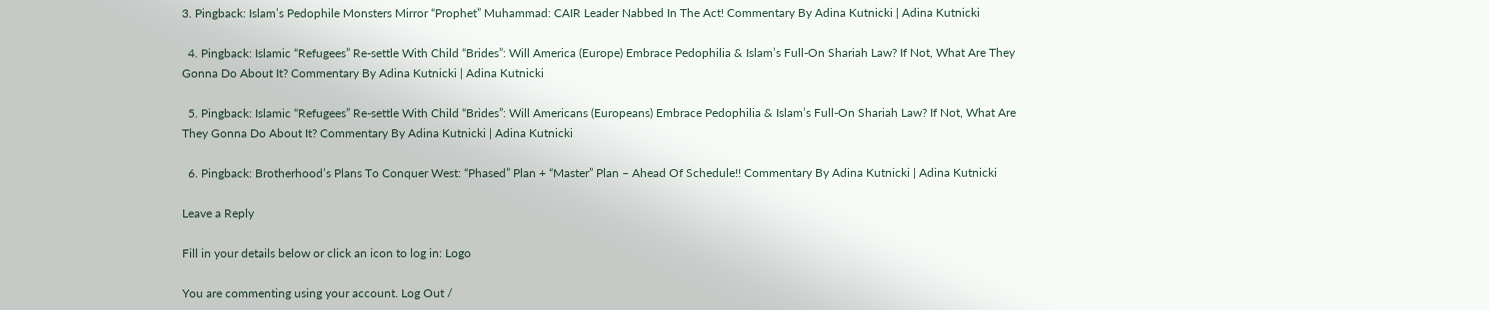3. Pingback: Islam’s Pedophile Monsters Mirror “Prophet” Muhammad: CAIR Leader Nabbed In The Act! Commentary By Adina Kutnicki | Adina Kutnicki

  4. Pingback: Islamic “Refugees” Re-settle With Child “Brides”: Will America (Europe) Embrace Pedophilia & Islam’s Full-On Shariah Law? If Not, What Are They Gonna Do About It? Commentary By Adina Kutnicki | Adina Kutnicki

  5. Pingback: Islamic “Refugees” Re-settle With Child “Brides”: Will Americans (Europeans) Embrace Pedophilia & Islam’s Full-On Shariah Law? If Not, What Are They Gonna Do About It? Commentary By Adina Kutnicki | Adina Kutnicki

  6. Pingback: Brotherhood’s Plans To Conquer West: “Phased” Plan + “Master” Plan – Ahead Of Schedule!! Commentary By Adina Kutnicki | Adina Kutnicki

Leave a Reply

Fill in your details below or click an icon to log in: Logo

You are commenting using your account. Log Out /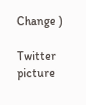Change )

Twitter picture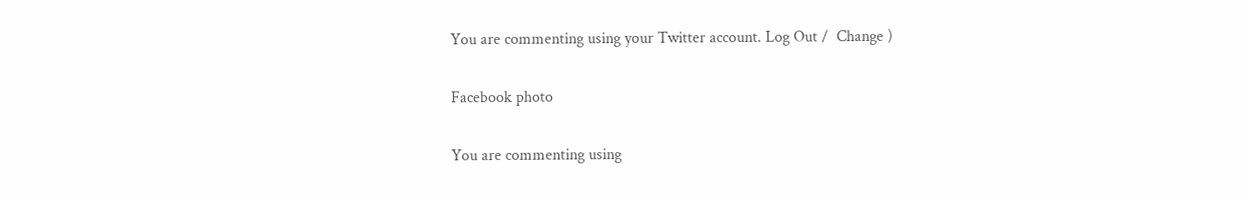You are commenting using your Twitter account. Log Out /  Change )

Facebook photo

You are commenting using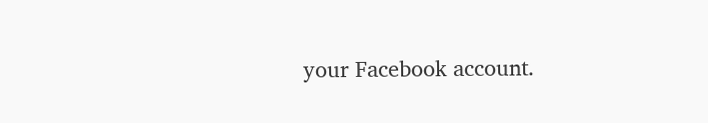your Facebook account.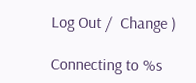Log Out /  Change )

Connecting to %s